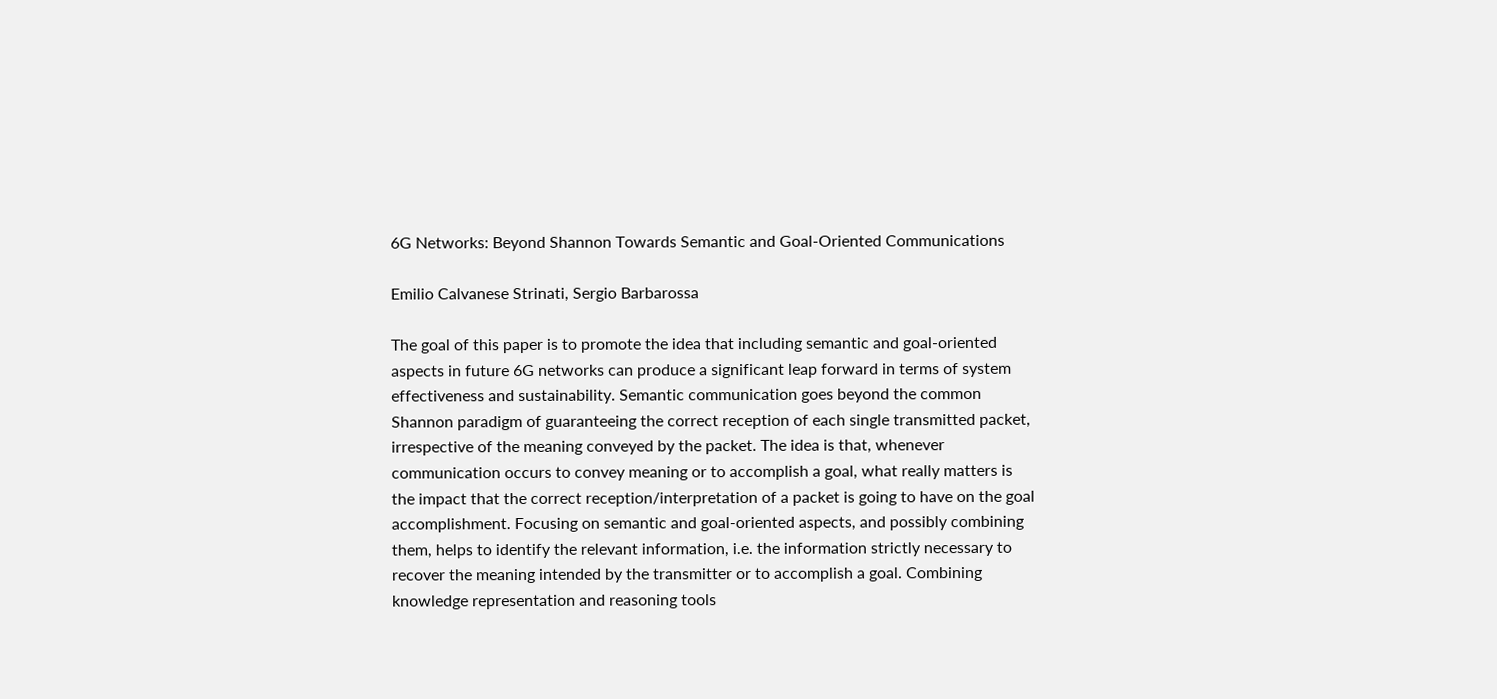6G Networks: Beyond Shannon Towards Semantic and Goal-Oriented Communications

Emilio Calvanese Strinati, Sergio Barbarossa

The goal of this paper is to promote the idea that including semantic and goal-oriented aspects in future 6G networks can produce a significant leap forward in terms of system effectiveness and sustainability. Semantic communication goes beyond the common Shannon paradigm of guaranteeing the correct reception of each single transmitted packet, irrespective of the meaning conveyed by the packet. The idea is that, whenever communication occurs to convey meaning or to accomplish a goal, what really matters is the impact that the correct reception/interpretation of a packet is going to have on the goal accomplishment. Focusing on semantic and goal-oriented aspects, and possibly combining them, helps to identify the relevant information, i.e. the information strictly necessary to recover the meaning intended by the transmitter or to accomplish a goal. Combining knowledge representation and reasoning tools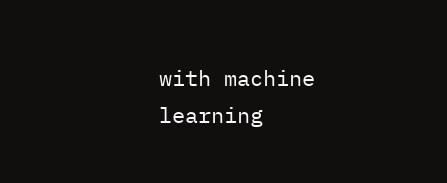with machine learning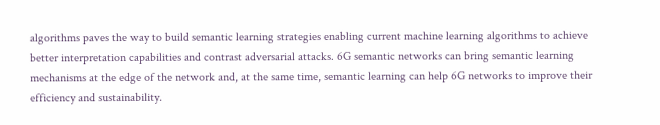algorithms paves the way to build semantic learning strategies enabling current machine learning algorithms to achieve better interpretation capabilities and contrast adversarial attacks. 6G semantic networks can bring semantic learning mechanisms at the edge of the network and, at the same time, semantic learning can help 6G networks to improve their efficiency and sustainability.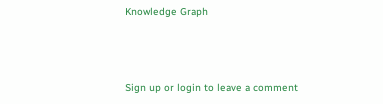Knowledge Graph



Sign up or login to leave a comment